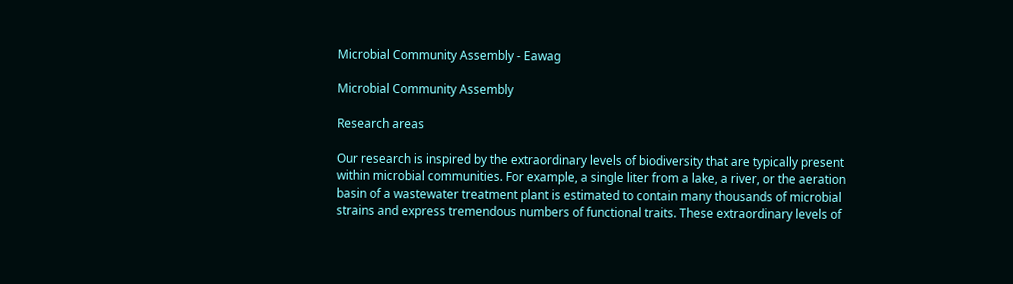Microbial Community Assembly - Eawag

Microbial Community Assembly

Research areas

Our research is inspired by the extraordinary levels of biodiversity that are typically present within microbial communities. For example, a single liter from a lake, a river, or the aeration basin of a wastewater treatment plant is estimated to contain many thousands of microbial strains and express tremendous numbers of functional traits. These extraordinary levels of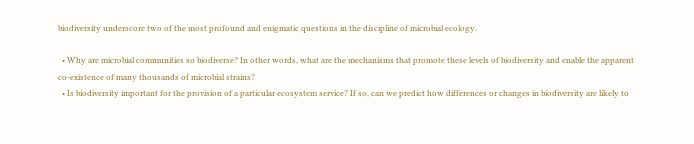biodiversity underscore two of the most profound and enigmatic questions in the discipline of microbial ecology.

  • Why are microbial communities so biodiverse? In other words, what are the mechanisms that promote these levels of biodiversity and enable the apparent co-existence of many thousands of microbial strains?
  • Is biodiversity important for the provision of a particular ecosystem service? If so, can we predict how differences or changes in biodiversity are likely to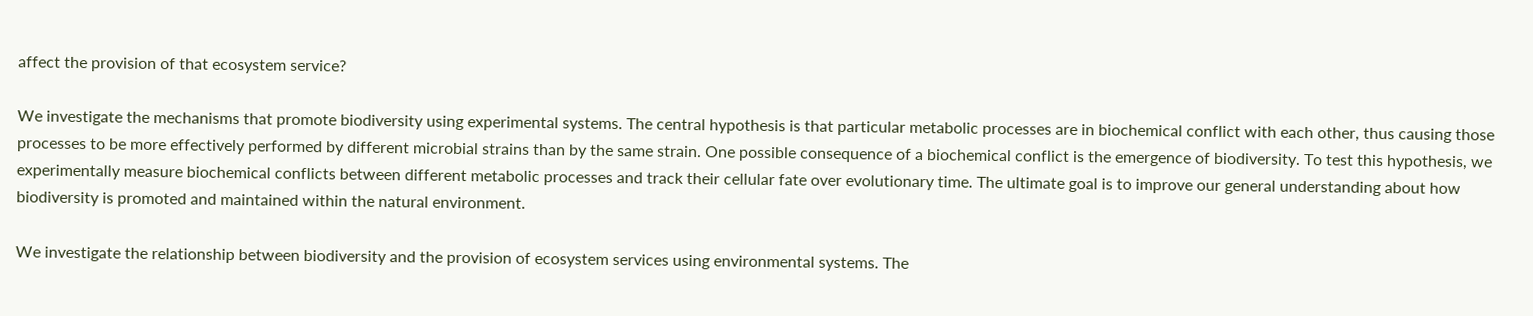affect the provision of that ecosystem service?

We investigate the mechanisms that promote biodiversity using experimental systems. The central hypothesis is that particular metabolic processes are in biochemical conflict with each other, thus causing those processes to be more effectively performed by different microbial strains than by the same strain. One possible consequence of a biochemical conflict is the emergence of biodiversity. To test this hypothesis, we experimentally measure biochemical conflicts between different metabolic processes and track their cellular fate over evolutionary time. The ultimate goal is to improve our general understanding about how biodiversity is promoted and maintained within the natural environment.

We investigate the relationship between biodiversity and the provision of ecosystem services using environmental systems. The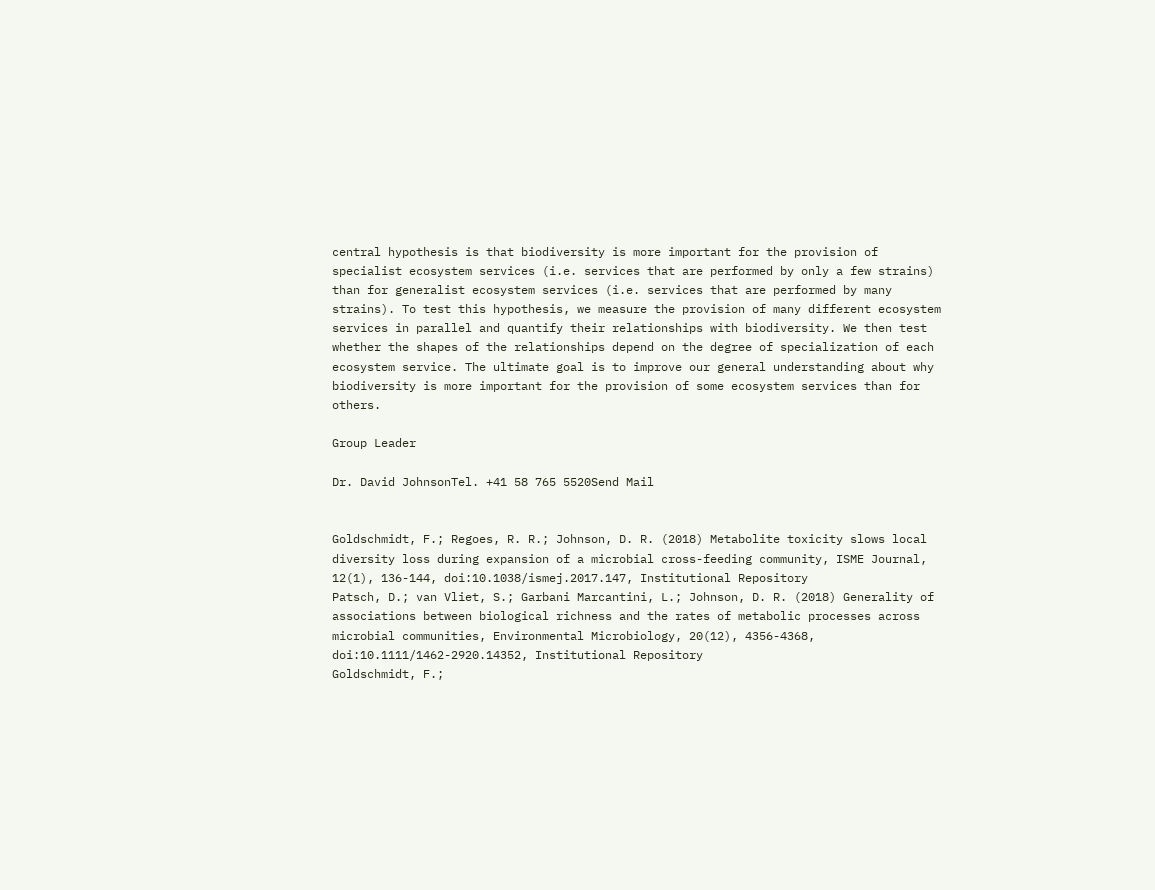central hypothesis is that biodiversity is more important for the provision of specialist ecosystem services (i.e. services that are performed by only a few strains) than for generalist ecosystem services (i.e. services that are performed by many strains). To test this hypothesis, we measure the provision of many different ecosystem services in parallel and quantify their relationships with biodiversity. We then test whether the shapes of the relationships depend on the degree of specialization of each ecosystem service. The ultimate goal is to improve our general understanding about why biodiversity is more important for the provision of some ecosystem services than for others.

Group Leader

Dr. David JohnsonTel. +41 58 765 5520Send Mail


Goldschmidt, F.; Regoes, R. R.; Johnson, D. R. (2018) Metabolite toxicity slows local diversity loss during expansion of a microbial cross-feeding community, ISME Journal, 12(1), 136-144, doi:10.1038/ismej.2017.147, Institutional Repository
Patsch, D.; van Vliet, S.; Garbani Marcantini, L.; Johnson, D. R. (2018) Generality of associations between biological richness and the rates of metabolic processes across microbial communities, Environmental Microbiology, 20(12), 4356-4368, doi:10.1111/1462-2920.14352, Institutional Repository
Goldschmidt, F.;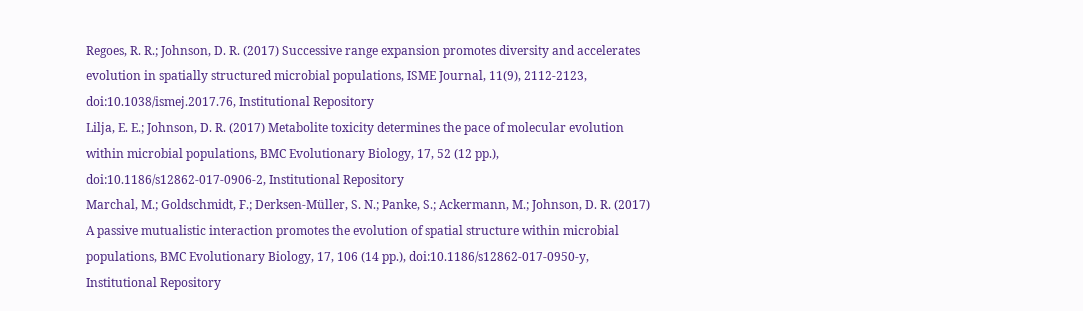Regoes, R. R.; Johnson, D. R. (2017) Successive range expansion promotes diversity and accelerates evolution in spatially structured microbial populations, ISME Journal, 11(9), 2112-2123, doi:10.1038/ismej.2017.76, Institutional Repository
Lilja, E. E.; Johnson, D. R. (2017) Metabolite toxicity determines the pace of molecular evolution within microbial populations, BMC Evolutionary Biology, 17, 52 (12 pp.), doi:10.1186/s12862-017-0906-2, Institutional Repository
Marchal, M.; Goldschmidt, F.; Derksen-Müller, S. N.; Panke, S.; Ackermann, M.; Johnson, D. R. (2017) A passive mutualistic interaction promotes the evolution of spatial structure within microbial populations, BMC Evolutionary Biology, 17, 106 (14 pp.), doi:10.1186/s12862-017-0950-y, Institutional Repository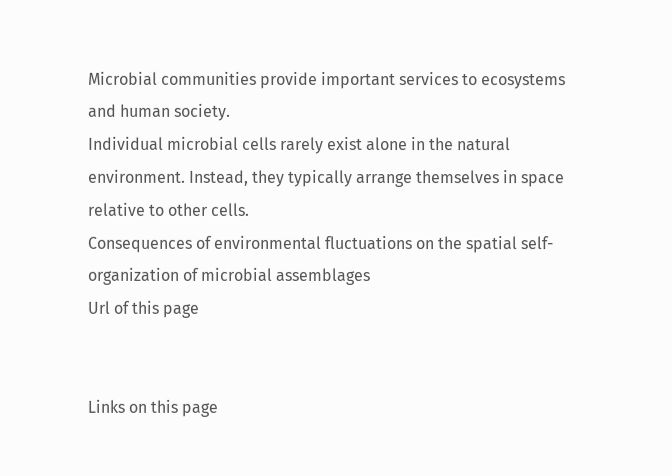Microbial communities provide important services to ecosystems and human society.
Individual microbial cells rarely exist alone in the natural environment. Instead, they typically arrange themselves in space relative to other cells.
Consequences of environmental fluctuations on the spatial self-organization of microbial assemblages
Url of this page


Links on this page